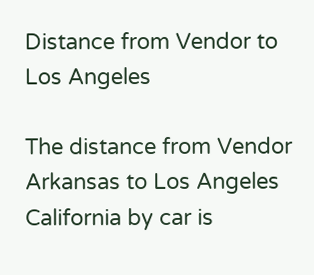Distance from Vendor to Los Angeles

The distance from Vendor Arkansas to Los Angeles California by car is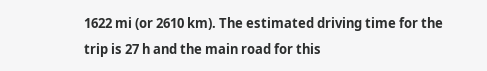1622 mi (or 2610 km). The estimated driving time for the trip is 27 h and the main road for this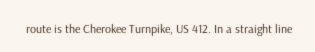route is the Cherokee Turnpike, US 412. In a straight line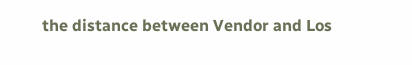the distance between Vendor and Los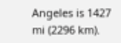Angeles is 1427 mi (2296 km).